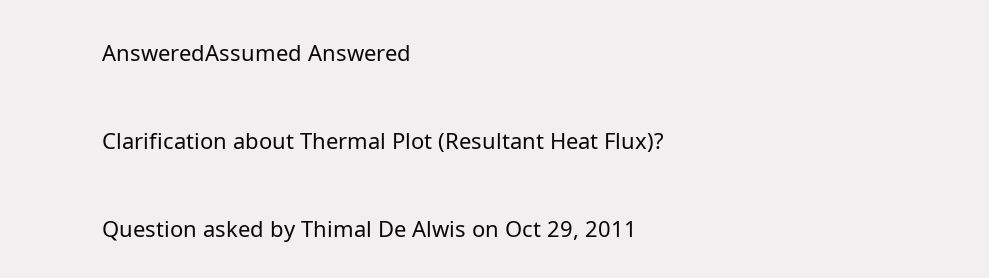AnsweredAssumed Answered

Clarification about Thermal Plot (Resultant Heat Flux)?

Question asked by Thimal De Alwis on Oct 29, 2011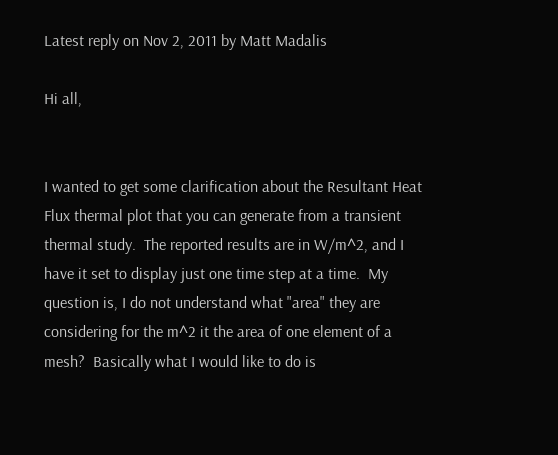Latest reply on Nov 2, 2011 by Matt Madalis

Hi all,


I wanted to get some clarification about the Resultant Heat Flux thermal plot that you can generate from a transient thermal study.  The reported results are in W/m^2, and I have it set to display just one time step at a time.  My question is, I do not understand what "area" they are considering for the m^2 it the area of one element of a mesh?  Basically what I would like to do is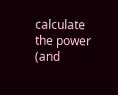calculate the power (and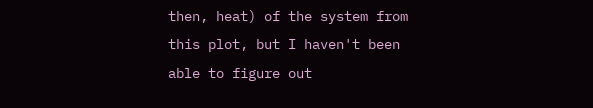then, heat) of the system from this plot, but I haven't been able to figure out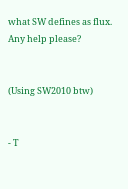what SW defines as flux.  Any help please?


(Using SW2010 btw)


- T